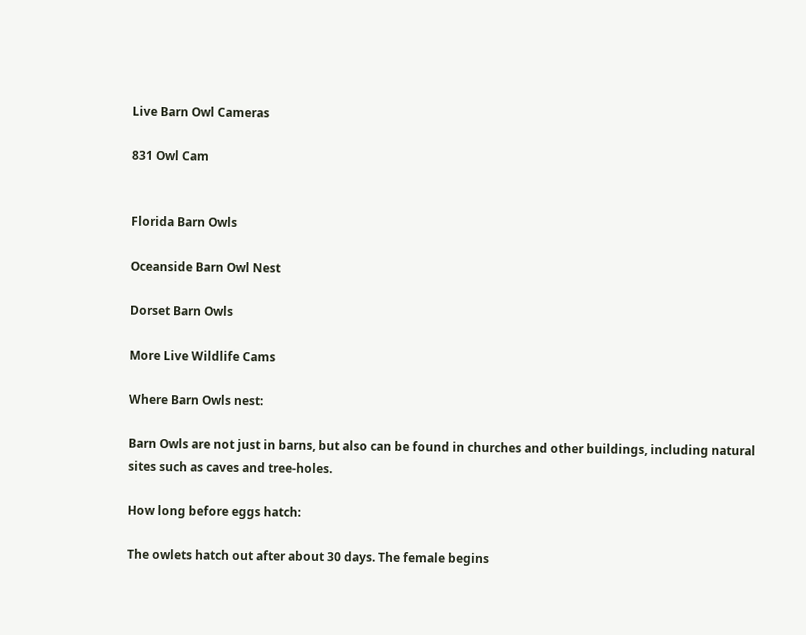Live Barn Owl Cameras

831 Owl Cam


Florida Barn Owls

Oceanside Barn Owl Nest

Dorset Barn Owls

More Live Wildlife Cams

Where Barn Owls nest:

Barn Owls are not just in barns, but also can be found in churches and other buildings, including natural sites such as caves and tree-holes.

How long before eggs hatch:

The owlets hatch out after about 30 days. The female begins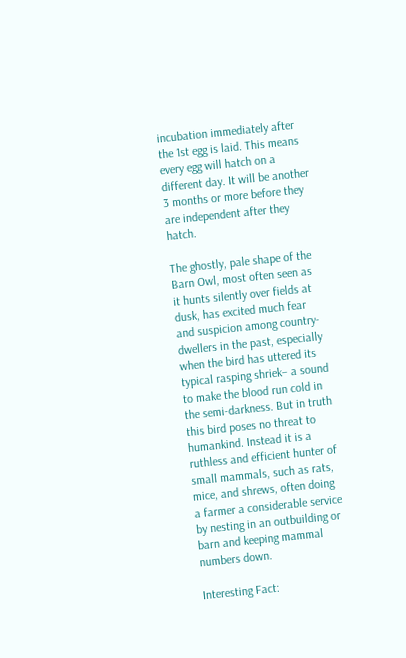incubation immediately after the 1st egg is laid. This means every egg will hatch on a different day. It will be another 3 months or more before they are independent after they hatch.

The ghostly, pale shape of the Barn Owl, most often seen as it hunts silently over fields at dusk, has excited much fear and suspicion among country-dwellers in the past, especially when the bird has uttered its typical rasping shriek– a sound to make the blood run cold in the semi-darkness. But in truth this bird poses no threat to humankind. Instead it is a ruthless and efficient hunter of small mammals, such as rats, mice, and shrews, often doing a farmer a considerable service by nesting in an outbuilding or barn and keeping mammal numbers down.

Interesting Fact: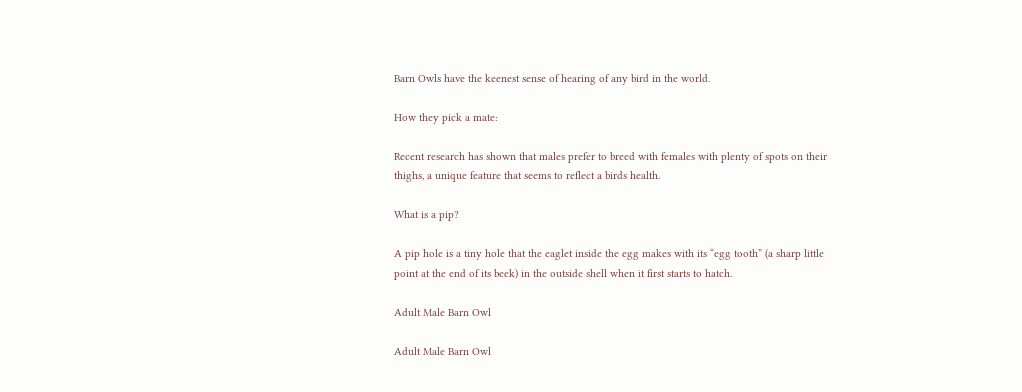Barn Owls have the keenest sense of hearing of any bird in the world.

How they pick a mate:

Recent research has shown that males prefer to breed with females with plenty of spots on their thighs, a unique feature that seems to reflect a birds health.

What is a pip?

A pip hole is a tiny hole that the eaglet inside the egg makes with its “egg tooth” (a sharp little point at the end of its beek) in the outside shell when it first starts to hatch.

Adult Male Barn Owl

Adult Male Barn Owl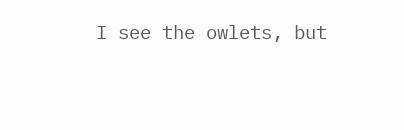I see the owlets, but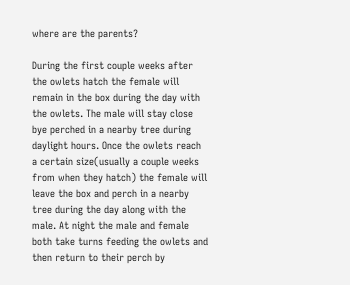where are the parents?

During the first couple weeks after the owlets hatch the female will remain in the box during the day with the owlets. The male will stay close bye perched in a nearby tree during daylight hours. Once the owlets reach a certain size(usually a couple weeks from when they hatch) the female will leave the box and perch in a nearby tree during the day along with the male. At night the male and female both take turns feeding the owlets and then return to their perch by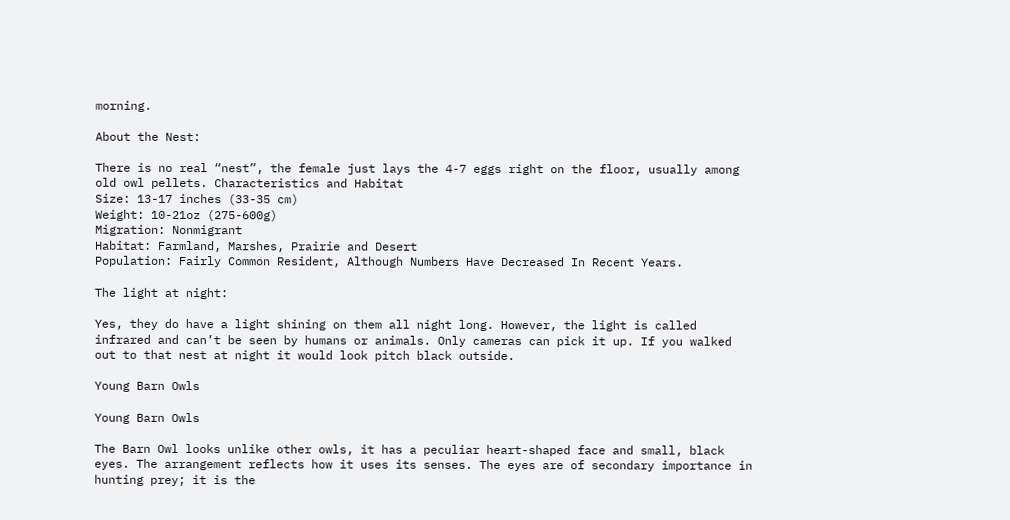morning.

About the Nest:

There is no real “nest”, the female just lays the 4-7 eggs right on the floor, usually among old owl pellets. Characteristics and Habitat
Size: 13-17 inches (33-35 cm)
Weight: 10-21oz (275-600g)
Migration: Nonmigrant
Habitat: Farmland, Marshes, Prairie and Desert
Population: Fairly Common Resident, Although Numbers Have Decreased In Recent Years.

The light at night:

Yes, they do have a light shining on them all night long. However, the light is called infrared and can’t be seen by humans or animals. Only cameras can pick it up. If you walked out to that nest at night it would look pitch black outside.

Young Barn Owls

Young Barn Owls

The Barn Owl looks unlike other owls, it has a peculiar heart-shaped face and small, black eyes. The arrangement reflects how it uses its senses. The eyes are of secondary importance in hunting prey; it is the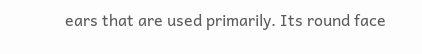ears that are used primarily. Its round face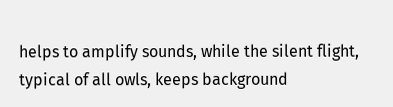helps to amplify sounds, while the silent flight, typical of all owls, keeps background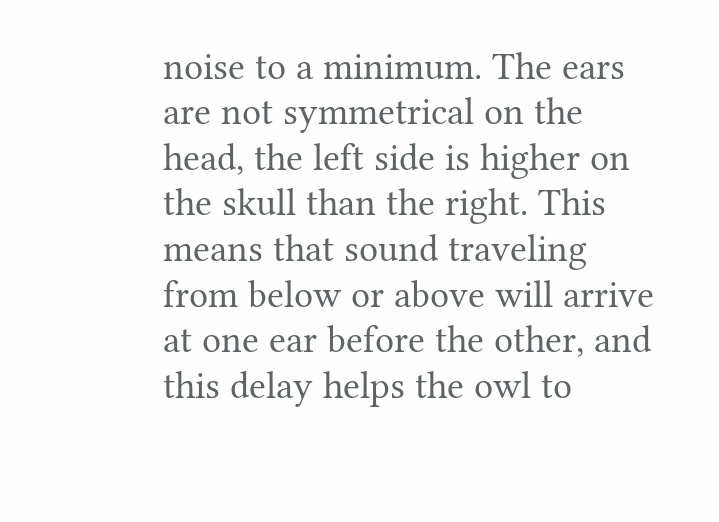noise to a minimum. The ears are not symmetrical on the head, the left side is higher on the skull than the right. This means that sound traveling from below or above will arrive at one ear before the other, and this delay helps the owl to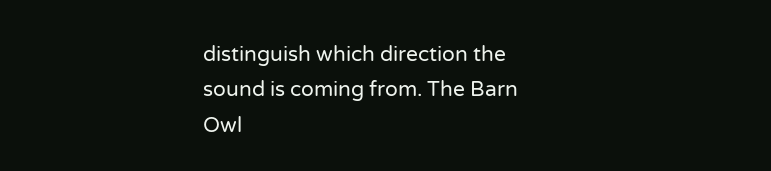distinguish which direction the sound is coming from. The Barn Owl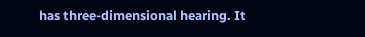has three-dimensional hearing. It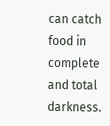can catch food in complete and total darkness.